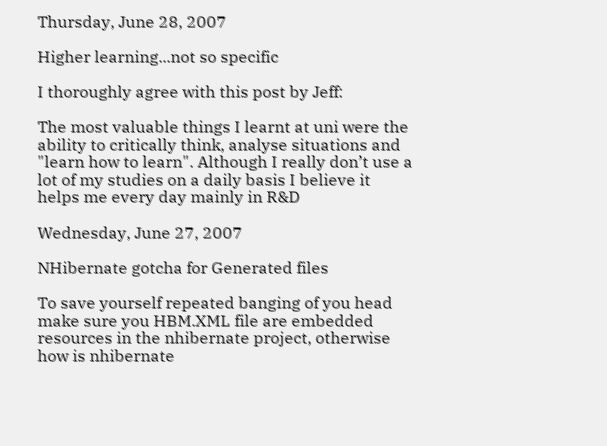Thursday, June 28, 2007

Higher learning...not so specific

I thoroughly agree with this post by Jeff:

The most valuable things I learnt at uni were the ability to critically think, analyse situations and "learn how to learn". Although I really don’t use a lot of my studies on a daily basis I believe it helps me every day mainly in R&D

Wednesday, June 27, 2007

NHibernate gotcha for Generated files

To save yourself repeated banging of you head make sure you HBM.XML file are embedded resources in the nhibernate project, otherwise how is nhibernate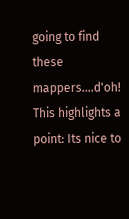going to find these mappers....d'oh!
This highlights a point: Its nice to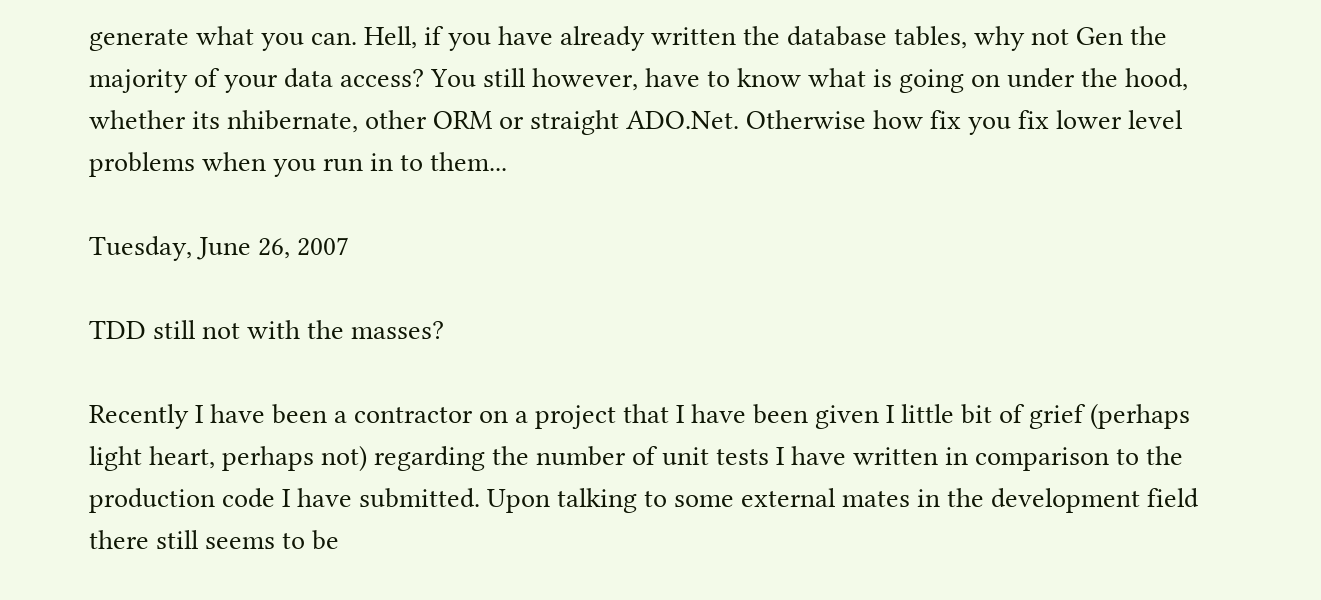generate what you can. Hell, if you have already written the database tables, why not Gen the majority of your data access? You still however, have to know what is going on under the hood, whether its nhibernate, other ORM or straight ADO.Net. Otherwise how fix you fix lower level problems when you run in to them...

Tuesday, June 26, 2007

TDD still not with the masses?

Recently I have been a contractor on a project that I have been given I little bit of grief (perhaps light heart, perhaps not) regarding the number of unit tests I have written in comparison to the production code I have submitted. Upon talking to some external mates in the development field there still seems to be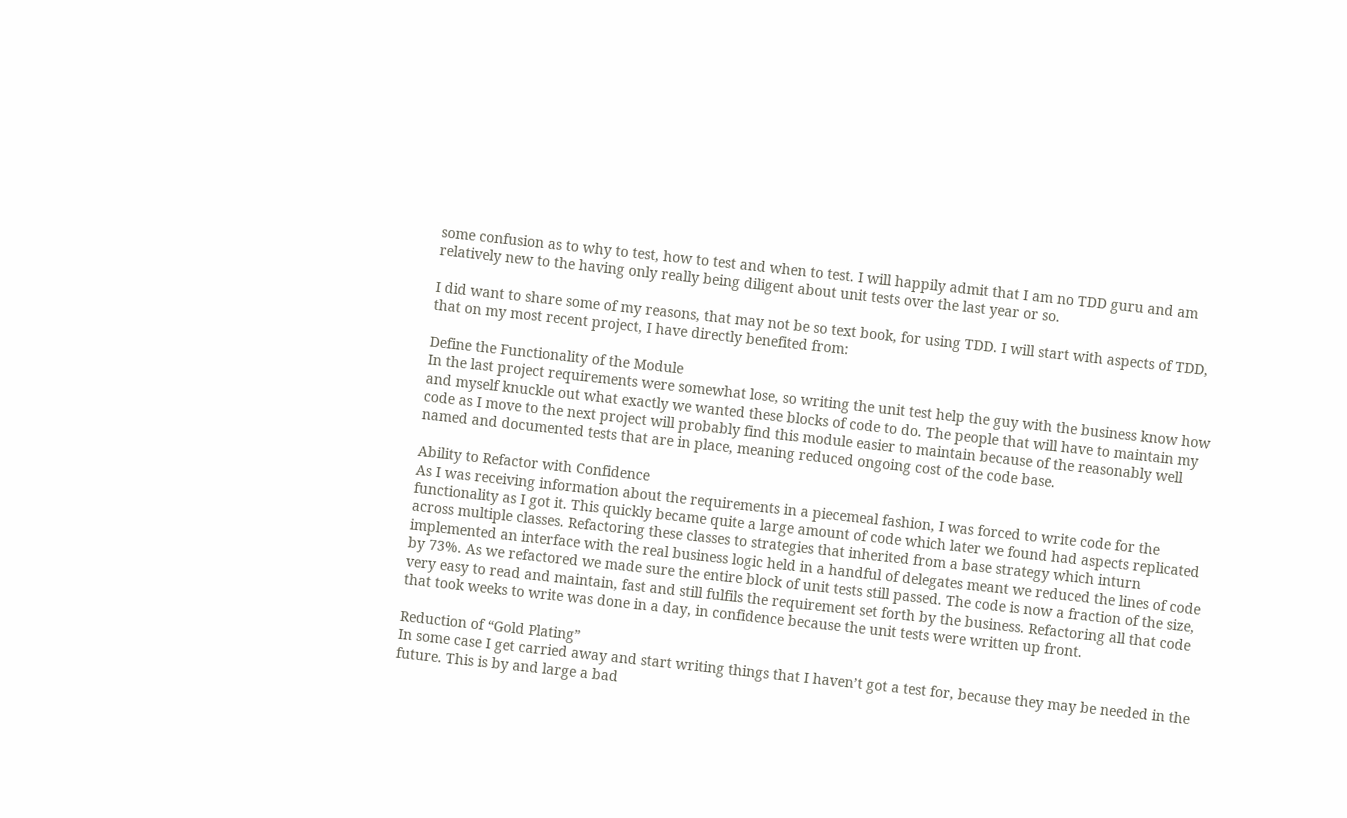some confusion as to why to test, how to test and when to test. I will happily admit that I am no TDD guru and am relatively new to the having only really being diligent about unit tests over the last year or so.

I did want to share some of my reasons, that may not be so text book, for using TDD. I will start with aspects of TDD, that on my most recent project, I have directly benefited from:

Define the Functionality of the Module
In the last project requirements were somewhat lose, so writing the unit test help the guy with the business know how and myself knuckle out what exactly we wanted these blocks of code to do. The people that will have to maintain my code as I move to the next project will probably find this module easier to maintain because of the reasonably well named and documented tests that are in place, meaning reduced ongoing cost of the code base.

Ability to Refactor with Confidence
As I was receiving information about the requirements in a piecemeal fashion, I was forced to write code for the functionality as I got it. This quickly became quite a large amount of code which later we found had aspects replicated across multiple classes. Refactoring these classes to strategies that inherited from a base strategy which inturn implemented an interface with the real business logic held in a handful of delegates meant we reduced the lines of code by 73%. As we refactored we made sure the entire block of unit tests still passed. The code is now a fraction of the size, very easy to read and maintain, fast and still fulfils the requirement set forth by the business. Refactoring all that code that took weeks to write was done in a day, in confidence because the unit tests were written up front.

Reduction of “Gold Plating”
In some case I get carried away and start writing things that I haven’t got a test for, because they may be needed in the future. This is by and large a bad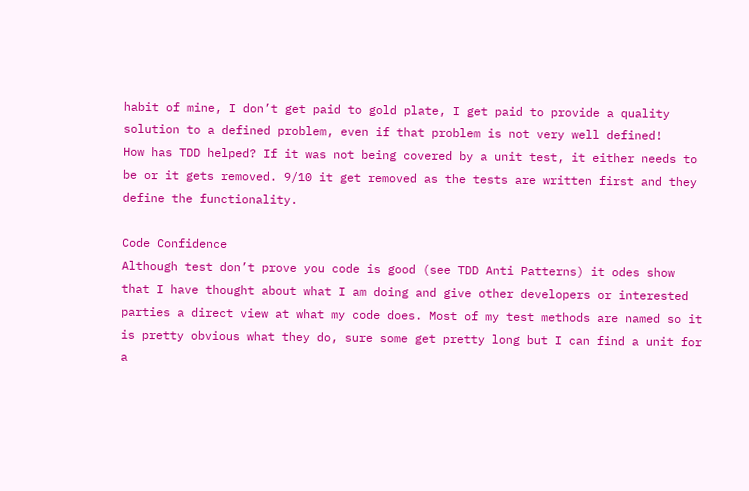habit of mine, I don’t get paid to gold plate, I get paid to provide a quality solution to a defined problem, even if that problem is not very well defined!
How has TDD helped? If it was not being covered by a unit test, it either needs to be or it gets removed. 9/10 it get removed as the tests are written first and they define the functionality.

Code Confidence
Although test don’t prove you code is good (see TDD Anti Patterns) it odes show that I have thought about what I am doing and give other developers or interested parties a direct view at what my code does. Most of my test methods are named so it is pretty obvious what they do, sure some get pretty long but I can find a unit for a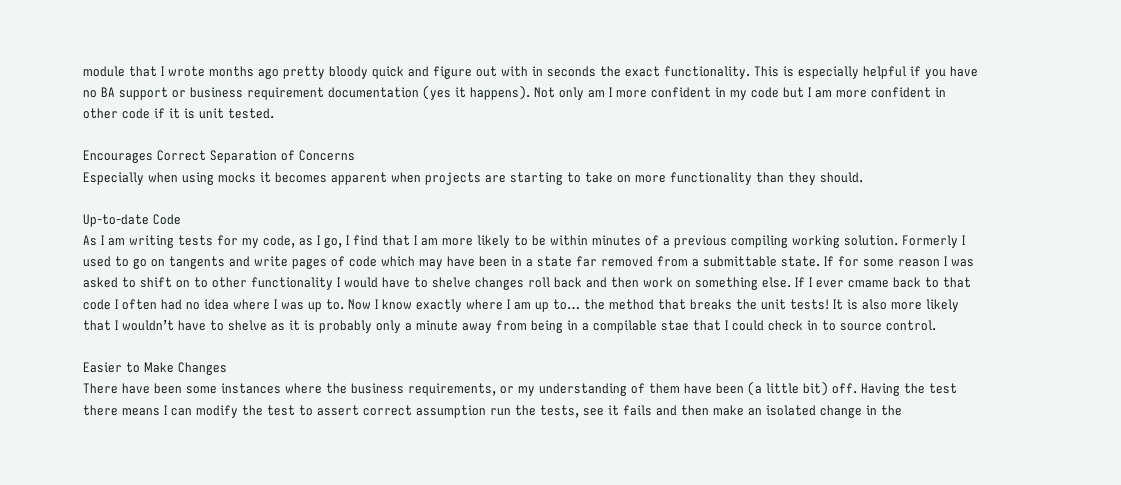module that I wrote months ago pretty bloody quick and figure out with in seconds the exact functionality. This is especially helpful if you have no BA support or business requirement documentation (yes it happens). Not only am I more confident in my code but I am more confident in other code if it is unit tested.

Encourages Correct Separation of Concerns
Especially when using mocks it becomes apparent when projects are starting to take on more functionality than they should.

Up-to-date Code
As I am writing tests for my code, as I go, I find that I am more likely to be within minutes of a previous compiling working solution. Formerly I used to go on tangents and write pages of code which may have been in a state far removed from a submittable state. If for some reason I was asked to shift on to other functionality I would have to shelve changes roll back and then work on something else. If I ever cmame back to that code I often had no idea where I was up to. Now I know exactly where I am up to… the method that breaks the unit tests! It is also more likely that I wouldn’t have to shelve as it is probably only a minute away from being in a compilable stae that I could check in to source control.

Easier to Make Changes
There have been some instances where the business requirements, or my understanding of them have been (a little bit) off. Having the test there means I can modify the test to assert correct assumption run the tests, see it fails and then make an isolated change in the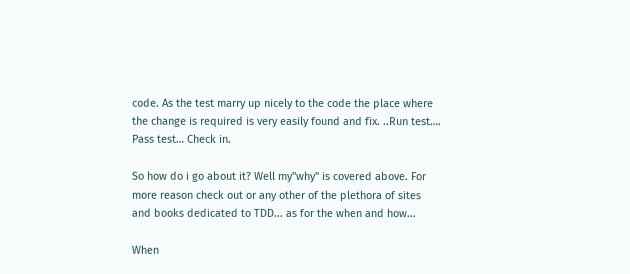code. As the test marry up nicely to the code the place where the change is required is very easily found and fix. ..Run test…. Pass test… Check in.

So how do i go about it? Well my"why" is covered above. For more reason check out or any other of the plethora of sites and books dedicated to TDD... as for the when and how...

When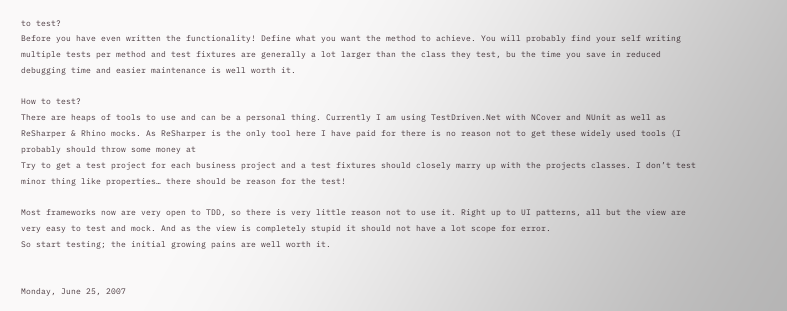to test?
Before you have even written the functionality! Define what you want the method to achieve. You will probably find your self writing multiple tests per method and test fixtures are generally a lot larger than the class they test, bu the time you save in reduced debugging time and easier maintenance is well worth it.

How to test?
There are heaps of tools to use and can be a personal thing. Currently I am using TestDriven.Net with NCover and NUnit as well as ReSharper & Rhino mocks. As ReSharper is the only tool here I have paid for there is no reason not to get these widely used tools (I probably should throw some money at
Try to get a test project for each business project and a test fixtures should closely marry up with the projects classes. I don’t test minor thing like properties… there should be reason for the test!

Most frameworks now are very open to TDD, so there is very little reason not to use it. Right up to UI patterns, all but the view are very easy to test and mock. And as the view is completely stupid it should not have a lot scope for error.
So start testing; the initial growing pains are well worth it.


Monday, June 25, 2007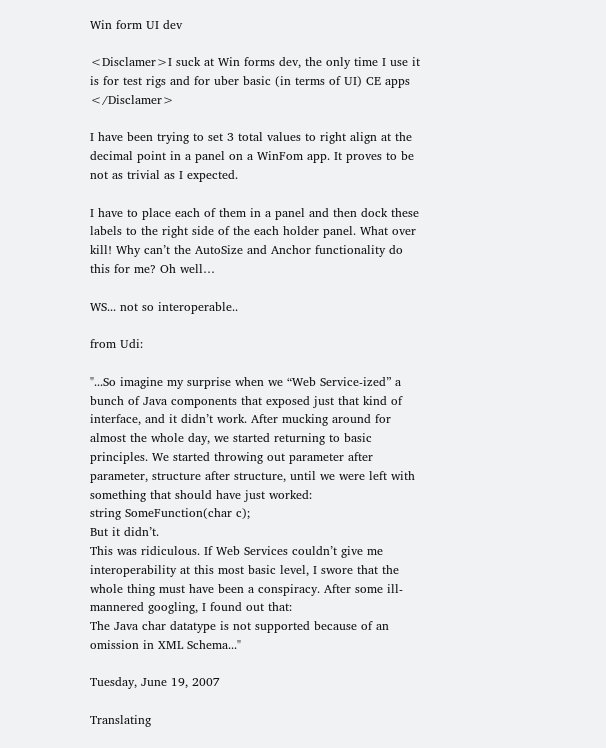Win form UI dev

<Disclamer>I suck at Win forms dev, the only time I use it is for test rigs and for uber basic (in terms of UI) CE apps </Disclamer>

I have been trying to set 3 total values to right align at the decimal point in a panel on a WinFom app. It proves to be not as trivial as I expected.

I have to place each of them in a panel and then dock these labels to the right side of the each holder panel. What over kill! Why can’t the AutoSize and Anchor functionality do this for me? Oh well…

WS... not so interoperable..

from Udi:

"...So imagine my surprise when we “Web Service-ized” a bunch of Java components that exposed just that kind of interface, and it didn’t work. After mucking around for almost the whole day, we started returning to basic principles. We started throwing out parameter after parameter, structure after structure, until we were left with something that should have just worked:
string SomeFunction(char c);
But it didn’t.
This was ridiculous. If Web Services couldn’t give me interoperability at this most basic level, I swore that the whole thing must have been a conspiracy. After some ill-mannered googling, I found out that:
The Java char datatype is not supported because of an omission in XML Schema..."

Tuesday, June 19, 2007

Translating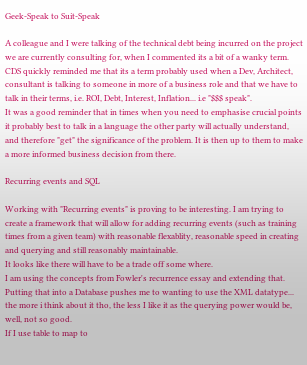Geek-Speak to Suit-Speak

A colleague and I were talking of the technical debt being incurred on the project we are currently consulting for, when I commented its a bit of a wanky term. CDS quickly reminded me that its a term probably used when a Dev, Architect, consultant is talking to someone in more of a business role and that we have to talk in their terms, i.e. ROI, Debt, Interest, Inflation... i.e "$$$ speak".
It was a good reminder that in times when you need to emphasise crucial points it probably best to talk in a language the other party will actually understand, and therefore "get" the significance of the problem. It is then up to them to make a more informed business decision from there.

Recurring events and SQL

Working with "Recurring events" is proving to be interesting. I am trying to create a framework that will allow for adding recurring events (such as training times from a given team) with reasonable flexablity, reasonable speed in creating and querying and still reasonably maintainable.
It looks like there will have to be a trade off some where.
I am using the concepts from Fowler's recurrence essay and extending that. Putting that into a Database pushes me to wanting to use the XML datatype... the more i think about it tho, the less I like it as the querying power would be, well, not so good.
If I use table to map to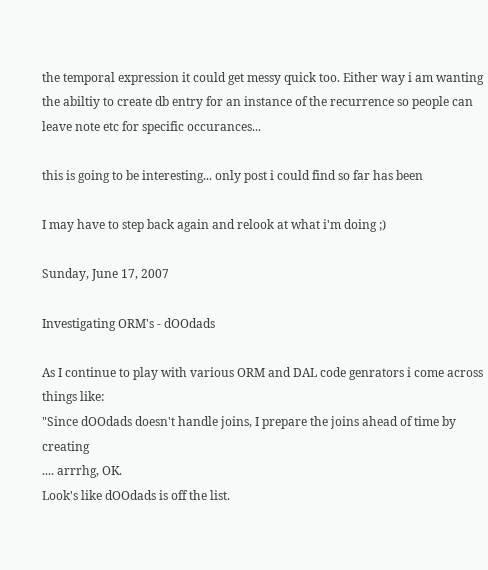the temporal expression it could get messy quick too. Either way i am wanting the abiltiy to create db entry for an instance of the recurrence so people can leave note etc for specific occurances...

this is going to be interesting... only post i could find so far has been

I may have to step back again and relook at what i'm doing ;)

Sunday, June 17, 2007

Investigating ORM's - dOOdads

As I continue to play with various ORM and DAL code genrators i come across things like:
"Since dOOdads doesn't handle joins, I prepare the joins ahead of time by creating
.... arrrhg, OK.
Look's like dOOdads is off the list.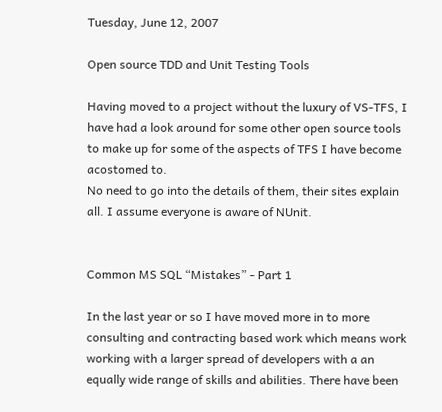Tuesday, June 12, 2007

Open source TDD and Unit Testing Tools

Having moved to a project without the luxury of VS-TFS, I have had a look around for some other open source tools to make up for some of the aspects of TFS I have become acostomed to.
No need to go into the details of them, their sites explain all. I assume everyone is aware of NUnit.


Common MS SQL “Mistakes” - Part 1

In the last year or so I have moved more in to more consulting and contracting based work which means work working with a larger spread of developers with a an equally wide range of skills and abilities. There have been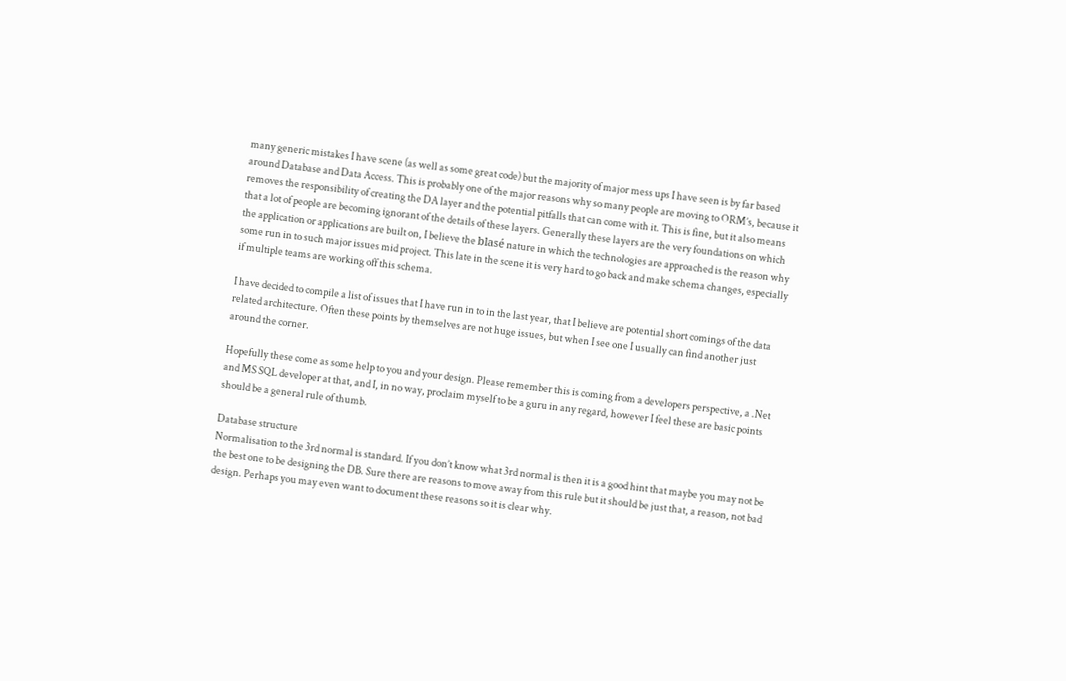many generic mistakes I have scene (as well as some great code) but the majority of major mess ups I have seen is by far based around Database and Data Access. This is probably one of the major reasons why so many people are moving to ORM’s, because it removes the responsibility of creating the DA layer and the potential pitfalls that can come with it. This is fine, but it also means that a lot of people are becoming ignorant of the details of these layers. Generally these layers are the very foundations on which the application or applications are built on, I believe the blasé nature in which the technologies are approached is the reason why some run in to such major issues mid project. This late in the scene it is very hard to go back and make schema changes, especially if multiple teams are working off this schema.

I have decided to compile a list of issues that I have run in to in the last year, that I believe are potential short comings of the data related architecture. Often these points by themselves are not huge issues, but when I see one I usually can find another just around the corner.

Hopefully these come as some help to you and your design. Please remember this is coming from a developers perspective, a .Net and MS SQL developer at that, and I, in no way, proclaim myself to be a guru in any regard, however I feel these are basic points should be a general rule of thumb.

Database structure
Normalisation to the 3rd normal is standard. If you don’t know what 3rd normal is then it is a good hint that maybe you may not be the best one to be designing the DB. Sure there are reasons to move away from this rule but it should be just that, a reason, not bad design. Perhaps you may even want to document these reasons so it is clear why.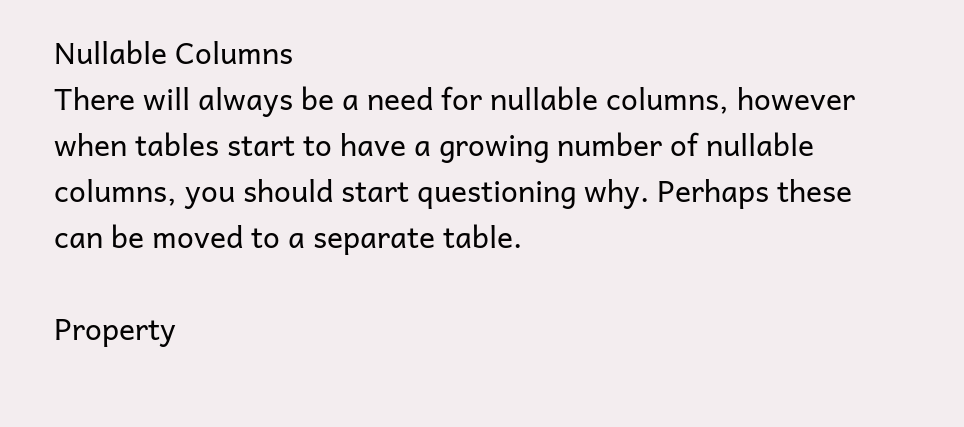Nullable Columns
There will always be a need for nullable columns, however when tables start to have a growing number of nullable columns, you should start questioning why. Perhaps these can be moved to a separate table.

Property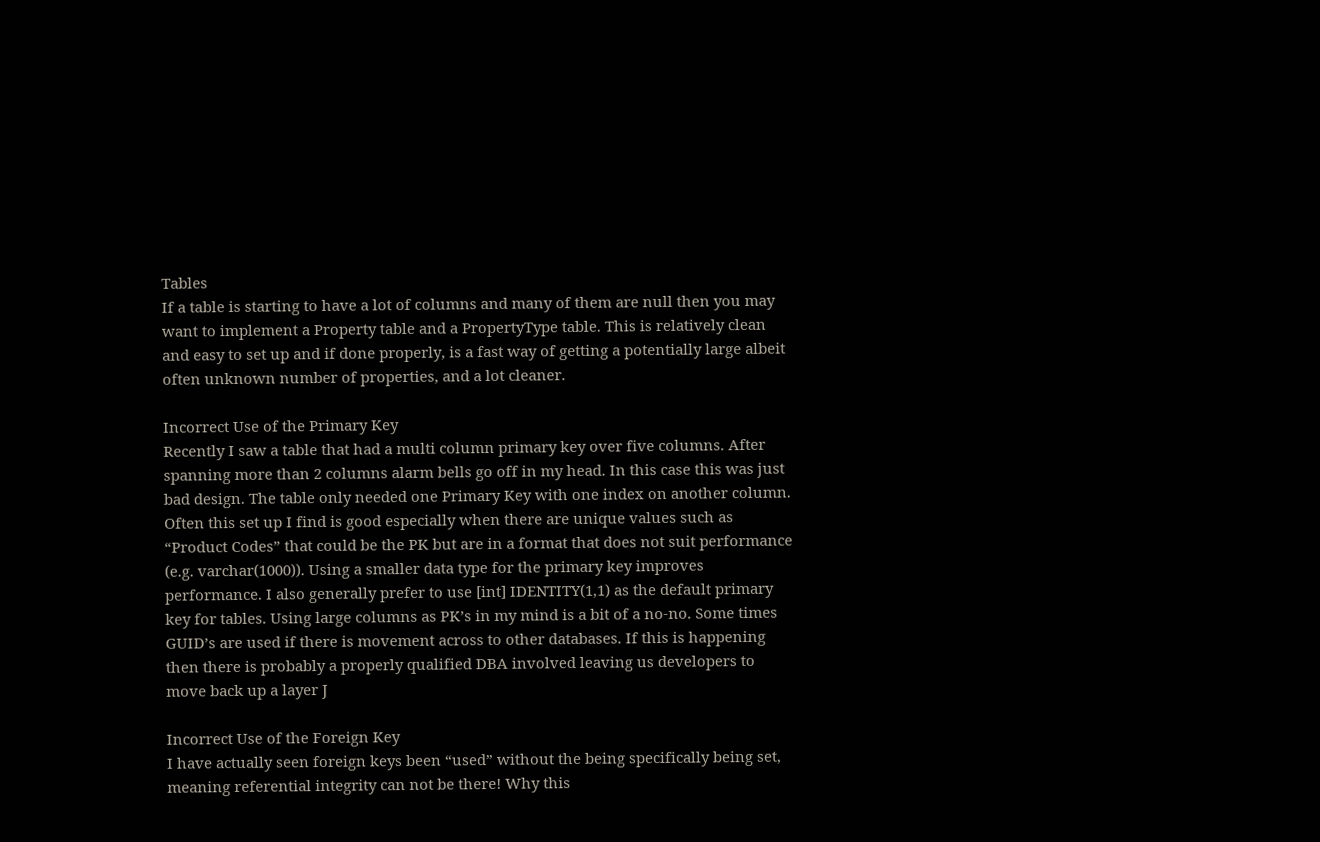Tables
If a table is starting to have a lot of columns and many of them are null then you may want to implement a Property table and a PropertyType table. This is relatively clean and easy to set up and if done properly, is a fast way of getting a potentially large albeit often unknown number of properties, and a lot cleaner.

Incorrect Use of the Primary Key
Recently I saw a table that had a multi column primary key over five columns. After spanning more than 2 columns alarm bells go off in my head. In this case this was just bad design. The table only needed one Primary Key with one index on another column. Often this set up I find is good especially when there are unique values such as “Product Codes” that could be the PK but are in a format that does not suit performance (e.g. varchar(1000)). Using a smaller data type for the primary key improves performance. I also generally prefer to use [int] IDENTITY(1,1) as the default primary key for tables. Using large columns as PK’s in my mind is a bit of a no-no. Some times GUID’s are used if there is movement across to other databases. If this is happening then there is probably a properly qualified DBA involved leaving us developers to move back up a layer J

Incorrect Use of the Foreign Key
I have actually seen foreign keys been “used” without the being specifically being set, meaning referential integrity can not be there! Why this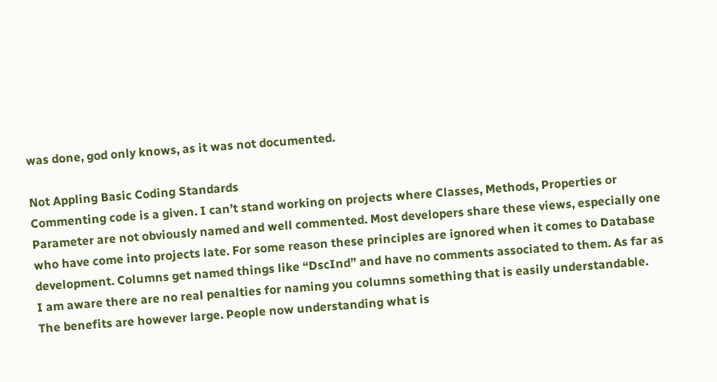was done, god only knows, as it was not documented.

Not Appling Basic Coding Standards
Commenting code is a given. I can’t stand working on projects where Classes, Methods, Properties or Parameter are not obviously named and well commented. Most developers share these views, especially one who have come into projects late. For some reason these principles are ignored when it comes to Database development. Columns get named things like “DscInd” and have no comments associated to them. As far as I am aware there are no real penalties for naming you columns something that is easily understandable. The benefits are however large. People now understanding what is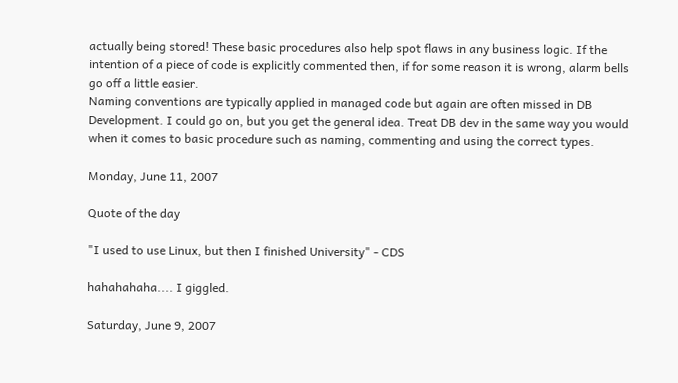actually being stored! These basic procedures also help spot flaws in any business logic. If the intention of a piece of code is explicitly commented then, if for some reason it is wrong, alarm bells go off a little easier.
Naming conventions are typically applied in managed code but again are often missed in DB Development. I could go on, but you get the general idea. Treat DB dev in the same way you would when it comes to basic procedure such as naming, commenting and using the correct types.

Monday, June 11, 2007

Quote of the day

"I used to use Linux, but then I finished University" - CDS

hahahahaha.... I giggled.

Saturday, June 9, 2007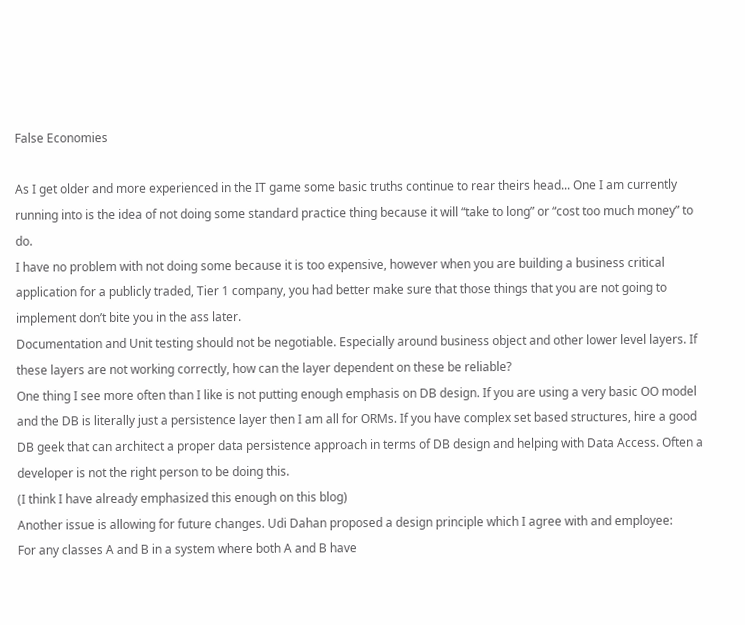False Economies

As I get older and more experienced in the IT game some basic truths continue to rear theirs head... One I am currently running into is the idea of not doing some standard practice thing because it will “take to long” or “cost too much money” to do.
I have no problem with not doing some because it is too expensive, however when you are building a business critical application for a publicly traded, Tier 1 company, you had better make sure that those things that you are not going to implement don’t bite you in the ass later.
Documentation and Unit testing should not be negotiable. Especially around business object and other lower level layers. If these layers are not working correctly, how can the layer dependent on these be reliable?
One thing I see more often than I like is not putting enough emphasis on DB design. If you are using a very basic OO model and the DB is literally just a persistence layer then I am all for ORMs. If you have complex set based structures, hire a good DB geek that can architect a proper data persistence approach in terms of DB design and helping with Data Access. Often a developer is not the right person to be doing this.
(I think I have already emphasized this enough on this blog)
Another issue is allowing for future changes. Udi Dahan proposed a design principle which I agree with and employee:
For any classes A and B in a system where both A and B have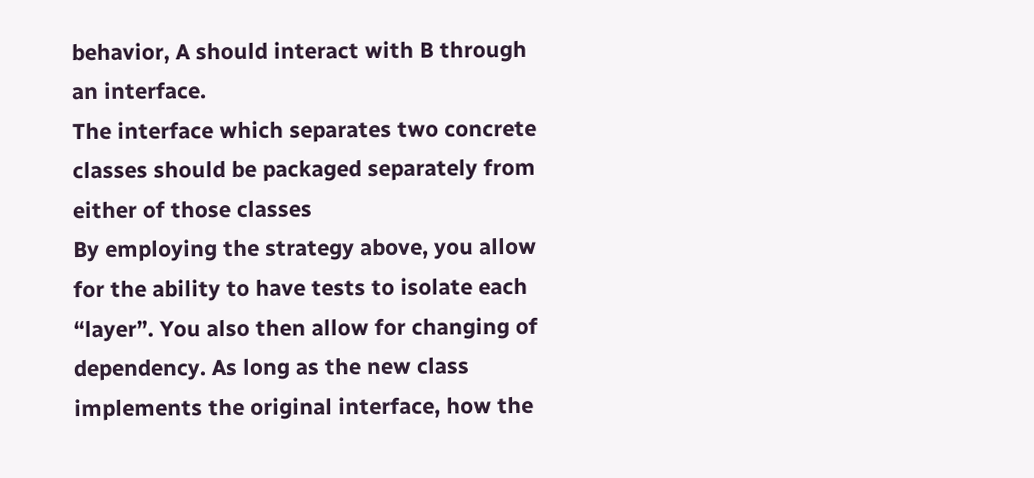behavior, A should interact with B through an interface.
The interface which separates two concrete classes should be packaged separately from either of those classes
By employing the strategy above, you allow for the ability to have tests to isolate each “layer”. You also then allow for changing of dependency. As long as the new class implements the original interface, how the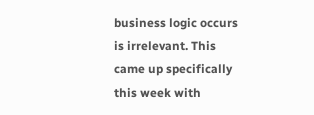business logic occurs is irrelevant. This came up specifically this week with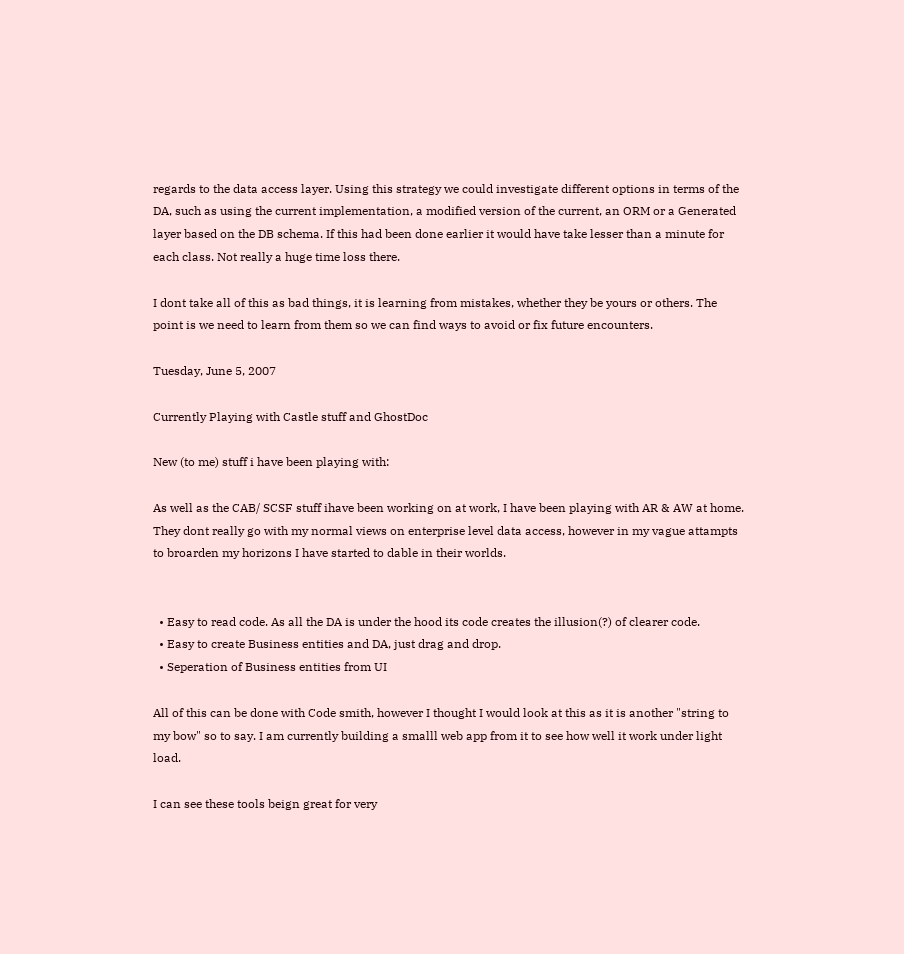regards to the data access layer. Using this strategy we could investigate different options in terms of the DA, such as using the current implementation, a modified version of the current, an ORM or a Generated layer based on the DB schema. If this had been done earlier it would have take lesser than a minute for each class. Not really a huge time loss there.

I dont take all of this as bad things, it is learning from mistakes, whether they be yours or others. The point is we need to learn from them so we can find ways to avoid or fix future encounters.

Tuesday, June 5, 2007

Currently Playing with Castle stuff and GhostDoc

New (to me) stuff i have been playing with:

As well as the CAB/ SCSF stuff ihave been working on at work, I have been playing with AR & AW at home. They dont really go with my normal views on enterprise level data access, however in my vague attampts to broarden my horizons I have started to dable in their worlds.


  • Easy to read code. As all the DA is under the hood its code creates the illusion(?) of clearer code.
  • Easy to create Business entities and DA, just drag and drop.
  • Seperation of Business entities from UI

All of this can be done with Code smith, however I thought I would look at this as it is another "string to my bow" so to say. I am currently building a smalll web app from it to see how well it work under light load.

I can see these tools beign great for very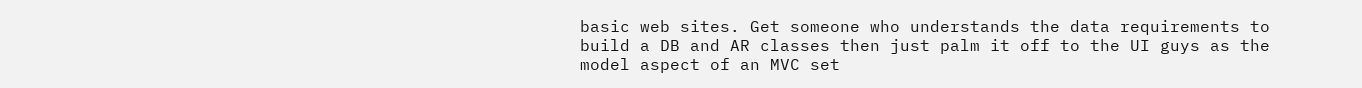basic web sites. Get someone who understands the data requirements to build a DB and AR classes then just palm it off to the UI guys as the model aspect of an MVC set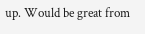up. Would be great from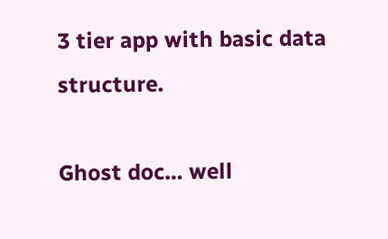3 tier app with basic data structure.

Ghost doc... well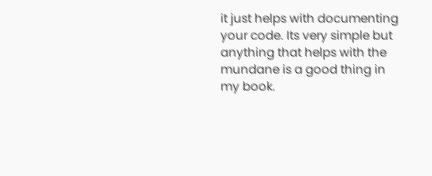it just helps with documenting your code. Its very simple but anything that helps with the mundane is a good thing in my book.